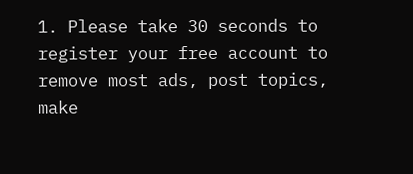1. Please take 30 seconds to register your free account to remove most ads, post topics, make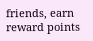friends, earn reward points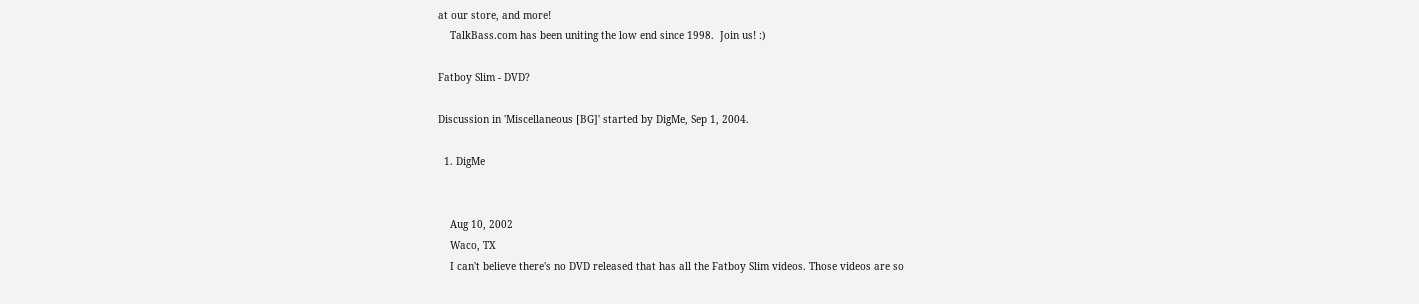at our store, and more!
    TalkBass.com has been uniting the low end since 1998.  Join us! :)

Fatboy Slim - DVD?

Discussion in 'Miscellaneous [BG]' started by DigMe, Sep 1, 2004.

  1. DigMe


    Aug 10, 2002
    Waco, TX
    I can't believe there's no DVD released that has all the Fatboy Slim videos. Those videos are so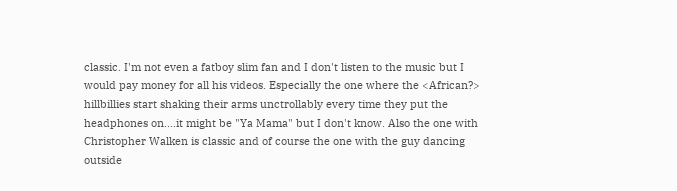classic. I'm not even a fatboy slim fan and I don't listen to the music but I would pay money for all his videos. Especially the one where the <African?> hillbillies start shaking their arms unctrollably every time they put the headphones on....it might be "Ya Mama" but I don't know. Also the one with Christopher Walken is classic and of course the one with the guy dancing outside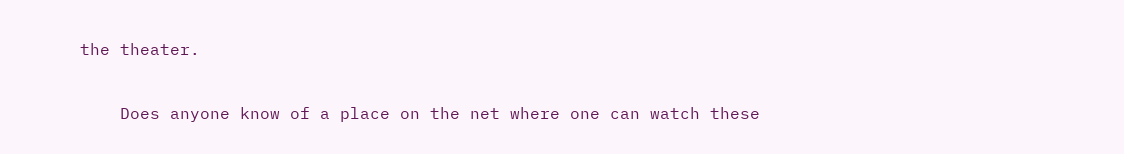the theater.

    Does anyone know of a place on the net where one can watch these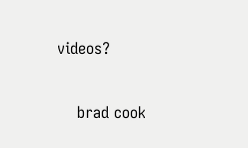videos?

    brad cook